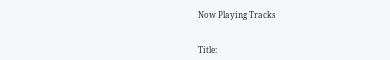Now Playing Tracks


Title: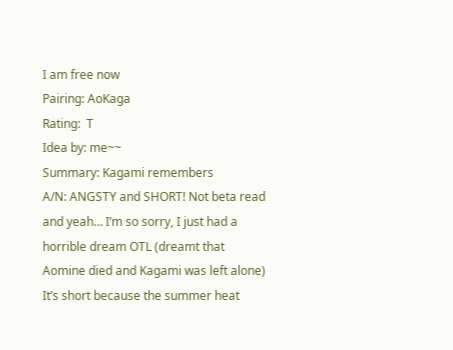I am free now
Pairing: AoKaga
Rating:  T
Idea by: me~~
Summary: Kagami remembers
A/N: ANGSTY and SHORT! Not beta read and yeah… I’m so sorry, I just had a horrible dream OTL (dreamt that Aomine died and Kagami was left alone) It’s short because the summer heat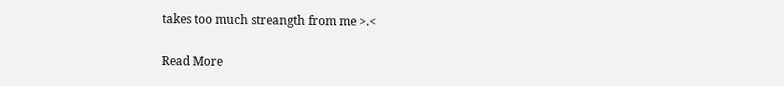takes too much streangth from me >.<

Read More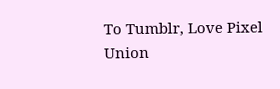To Tumblr, Love Pixel Union